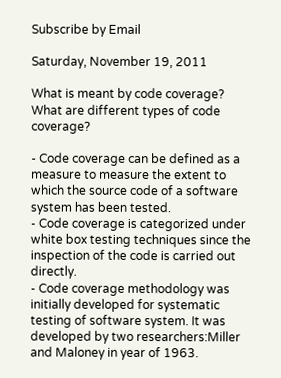Subscribe by Email

Saturday, November 19, 2011

What is meant by code coverage? What are different types of code coverage?

- Code coverage can be defined as a measure to measure the extent to which the source code of a software system has been tested.
- Code coverage is categorized under white box testing techniques since the inspection of the code is carried out directly.
- Code coverage methodology was initially developed for systematic testing of software system. It was developed by two researchers:Miller and Maloney in year of 1963.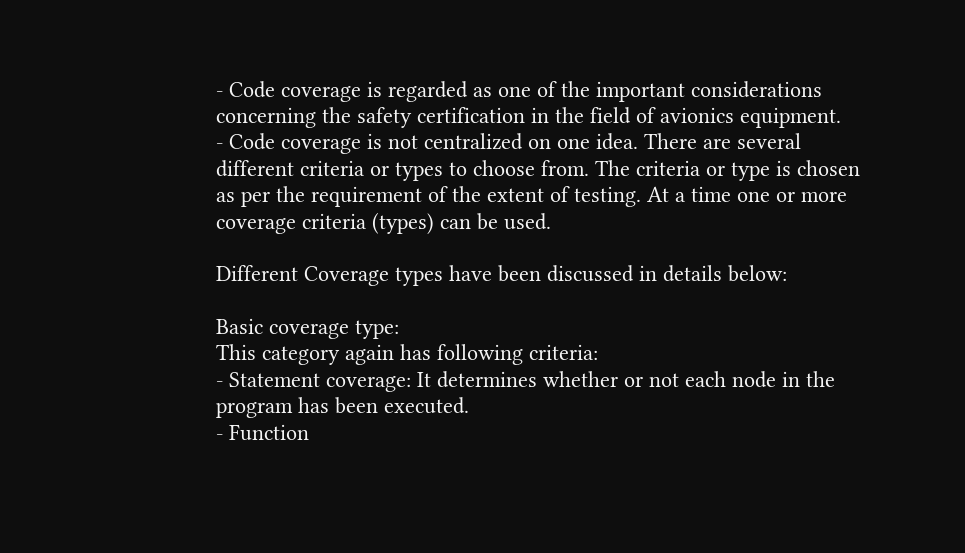- Code coverage is regarded as one of the important considerations concerning the safety certification in the field of avionics equipment.
- Code coverage is not centralized on one idea. There are several different criteria or types to choose from. The criteria or type is chosen as per the requirement of the extent of testing. At a time one or more coverage criteria (types) can be used.

Different Coverage types have been discussed in details below:

Basic coverage type:
This category again has following criteria:
- Statement coverage: It determines whether or not each node in the program has been executed.
- Function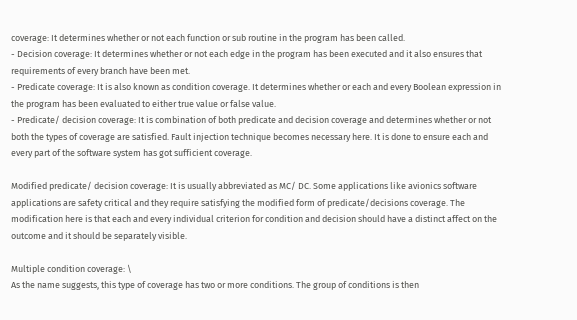coverage: It determines whether or not each function or sub routine in the program has been called.
- Decision coverage: It determines whether or not each edge in the program has been executed and it also ensures that requirements of every branch have been met.
- Predicate coverage: It is also known as condition coverage. It determines whether or each and every Boolean expression in the program has been evaluated to either true value or false value.
- Predicate/ decision coverage: It is combination of both predicate and decision coverage and determines whether or not both the types of coverage are satisfied. Fault injection technique becomes necessary here. It is done to ensure each and every part of the software system has got sufficient coverage.

Modified predicate/ decision coverage: It is usually abbreviated as MC/ DC. Some applications like avionics software applications are safety critical and they require satisfying the modified form of predicate/decisions coverage. The modification here is that each and every individual criterion for condition and decision should have a distinct affect on the outcome and it should be separately visible.

Multiple condition coverage: \
As the name suggests, this type of coverage has two or more conditions. The group of conditions is then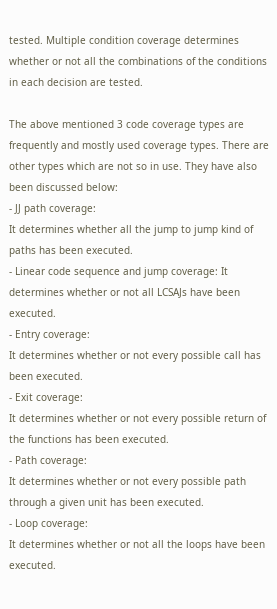tested. Multiple condition coverage determines whether or not all the combinations of the conditions in each decision are tested.

The above mentioned 3 code coverage types are frequently and mostly used coverage types. There are other types which are not so in use. They have also been discussed below:
- JJ path coverage:
It determines whether all the jump to jump kind of paths has been executed.
- Linear code sequence and jump coverage: It determines whether or not all LCSAJs have been executed.
- Entry coverage:
It determines whether or not every possible call has been executed.
- Exit coverage:
It determines whether or not every possible return of the functions has been executed.
- Path coverage:
It determines whether or not every possible path through a given unit has been executed.
- Loop coverage:
It determines whether or not all the loops have been executed.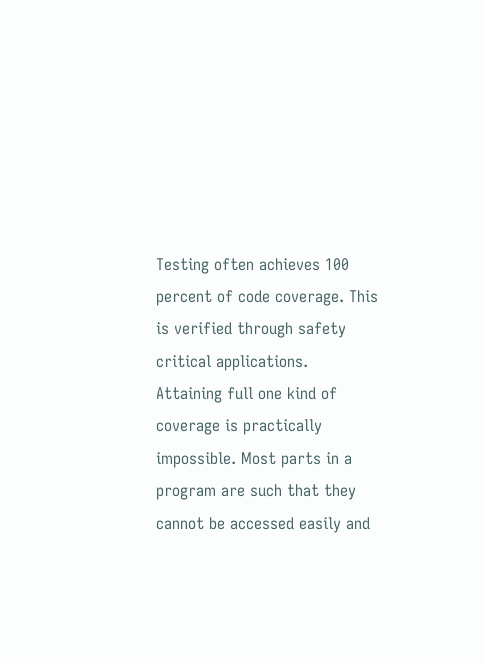Testing often achieves 100 percent of code coverage. This is verified through safety critical applications. Attaining full one kind of coverage is practically impossible. Most parts in a program are such that they cannot be accessed easily and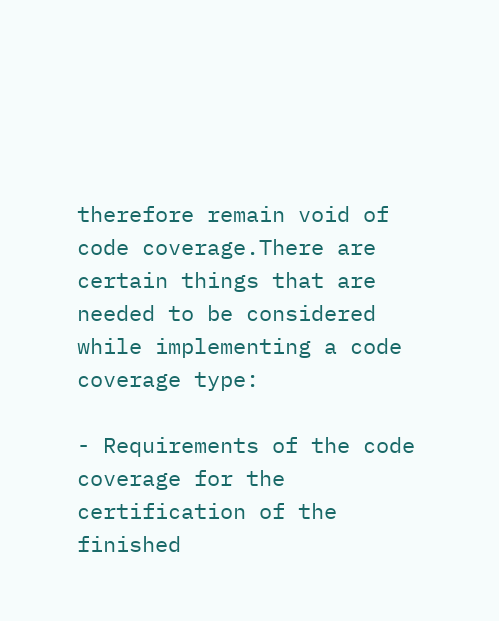therefore remain void of code coverage.There are certain things that are needed to be considered while implementing a code coverage type:

- Requirements of the code coverage for the certification of the finished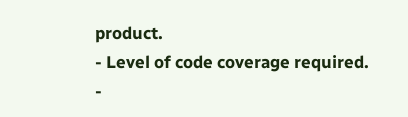product.
- Level of code coverage required.
-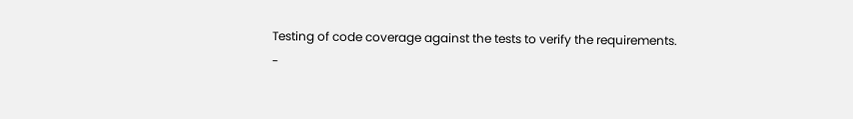Testing of code coverage against the tests to verify the requirements.
-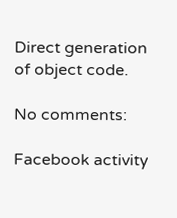Direct generation of object code.

No comments:

Facebook activity